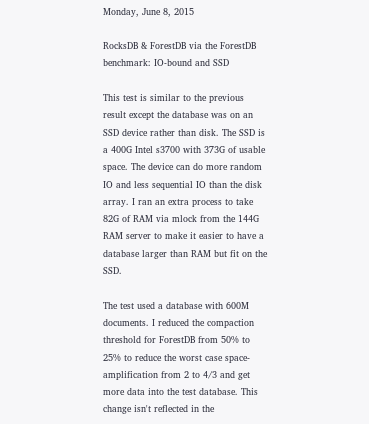Monday, June 8, 2015

RocksDB & ForestDB via the ForestDB benchmark: IO-bound and SSD

This test is similar to the previous result except the database was on an SSD device rather than disk. The SSD is a 400G Intel s3700 with 373G of usable space. The device can do more random IO and less sequential IO than the disk array. I ran an extra process to take 82G of RAM via mlock from the 144G RAM server to make it easier to have a database larger than RAM but fit on the SSD.

The test used a database with 600M documents. I reduced the compaction threshold for ForestDB from 50% to 25% to reduce the worst case space-amplification from 2 to 4/3 and get more data into the test database. This change isn't reflected in the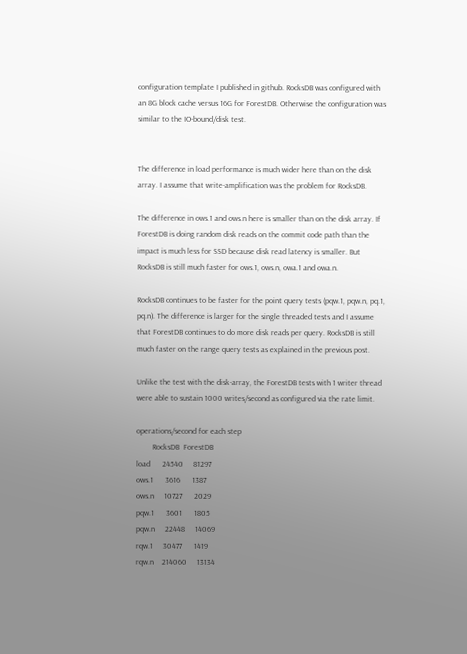configuration template I published in github. RocksDB was configured with an 8G block cache versus 16G for ForestDB. Otherwise the configuration was similar to the IO-bound/disk test.


The difference in load performance is much wider here than on the disk array. I assume that write-amplification was the problem for RocksDB.

The difference in ows.1 and ows.n here is smaller than on the disk array. If ForestDB is doing random disk reads on the commit code path than the impact is much less for SSD because disk read latency is smaller. But RocksDB is still much faster for ows.1, ows.n, owa.1 and owa.n.

RocksDB continues to be faster for the point query tests (pqw.1, pqw.n, pq.1, pq.n). The difference is larger for the single threaded tests and I assume that ForestDB continues to do more disk reads per query. RocksDB is still much faster on the range query tests as explained in the previous post.

Unlike the test with the disk-array, the ForestDB tests with 1 writer thread were able to sustain 1000 writes/second as configured via the rate limit.

operations/second for each step
        RocksDB  ForestDB
load      24540     81297
ows.1      3616      1387
ows.n     10727      2029
pqw.1      3601      1805
pqw.n     22448     14069
rqw.1     30477      1419
rqw.n    214060     13134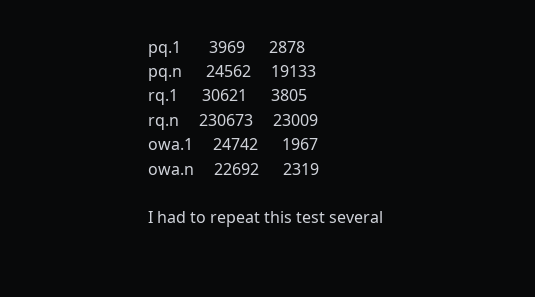pq.1       3969      2878
pq.n      24562     19133
rq.1      30621      3805
rq.n     230673     23009
owa.1     24742      1967
owa.n     22692      2319

I had to repeat this test several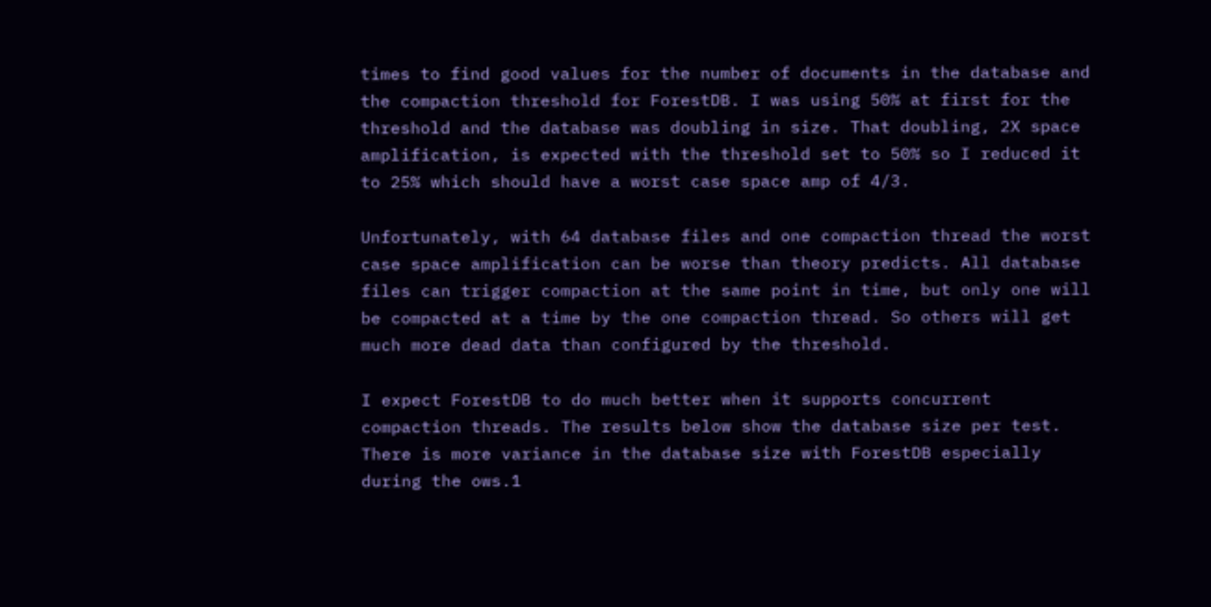times to find good values for the number of documents in the database and the compaction threshold for ForestDB. I was using 50% at first for the threshold and the database was doubling in size. That doubling, 2X space amplification, is expected with the threshold set to 50% so I reduced it to 25% which should have a worst case space amp of 4/3.

Unfortunately, with 64 database files and one compaction thread the worst case space amplification can be worse than theory predicts. All database files can trigger compaction at the same point in time, but only one will be compacted at a time by the one compaction thread. So others will get much more dead data than configured by the threshold.

I expect ForestDB to do much better when it supports concurrent compaction threads. The results below show the database size per test. There is more variance in the database size with ForestDB especially during the ows.1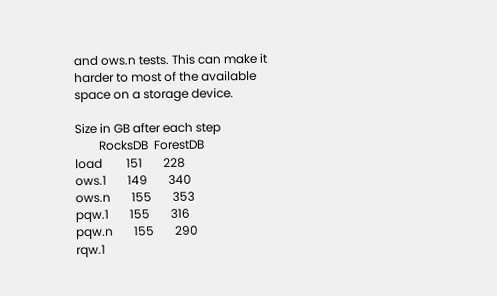and ows.n tests. This can make it harder to most of the available space on a storage device.

Size in GB after each step
        RocksDB  ForestDB
load        151       228
ows.1       149       340
ows.n       155       353
pqw.1       155       316
pqw.n       155       290
rqw.1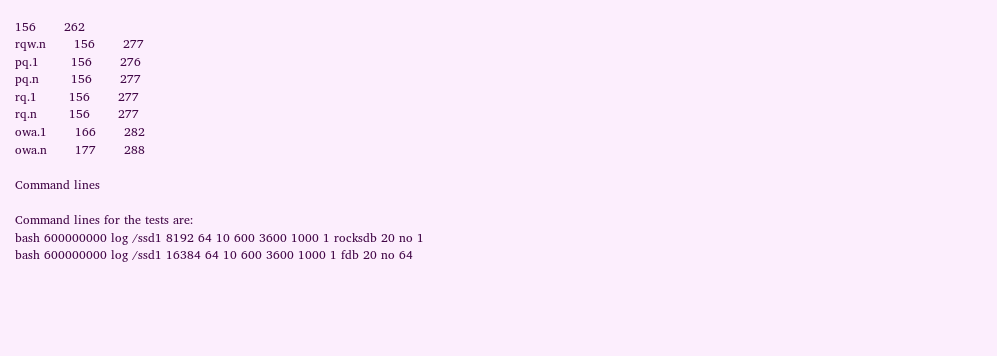156       262
rqw.n       156       277
pq.1        156       276
pq.n        156       277
rq.1        156       277
rq.n        156       277
owa.1       166       282
owa.n       177       288

Command lines

Command lines for the tests are:
bash 600000000 log /ssd1 8192 64 10 600 3600 1000 1 rocksdb 20 no 1
bash 600000000 log /ssd1 16384 64 10 600 3600 1000 1 fdb 20 no 64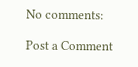No comments:

Post a Comment